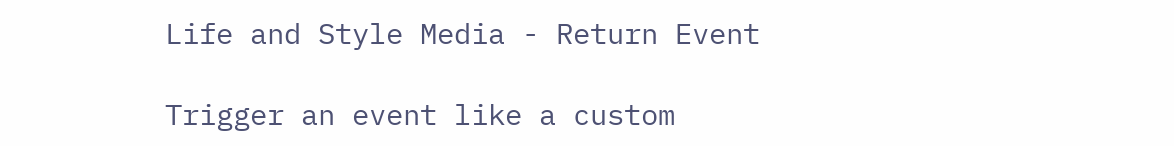Life and Style Media - Return Event

Trigger an event like a custom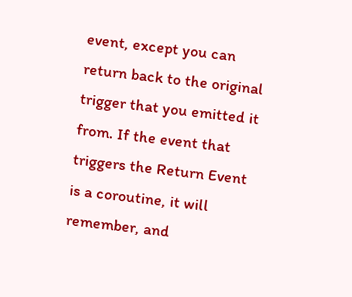event, except you can return back to the original trigger that you emitted it from. If the event that triggers the Return Event is a coroutine, it will remember, and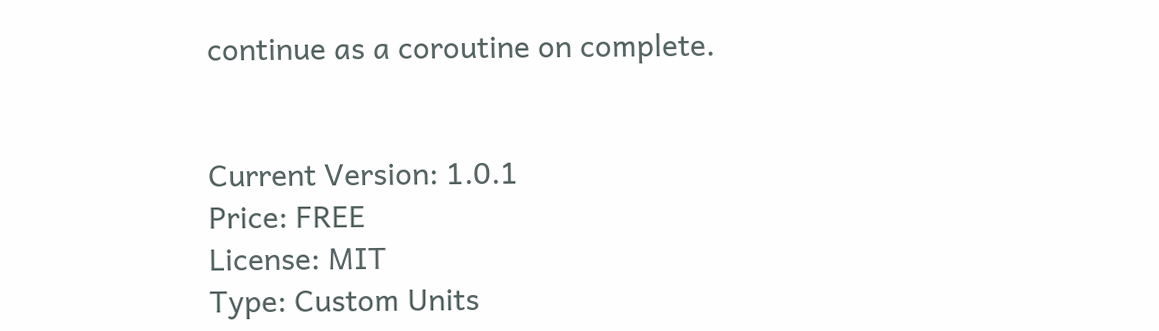continue as a coroutine on complete.


Current Version: 1.0.1
Price: FREE
License: MIT
Type: Custom Units